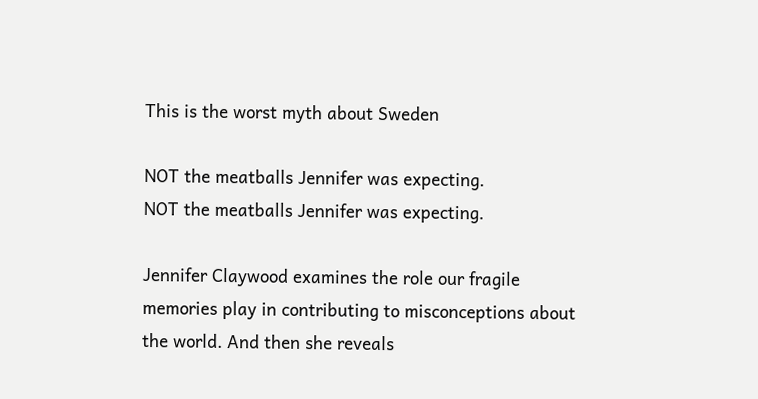This is the worst myth about Sweden

NOT the meatballs Jennifer was expecting.
NOT the meatballs Jennifer was expecting.

Jennifer Claywood examines the role our fragile memories play in contributing to misconceptions about the world. And then she reveals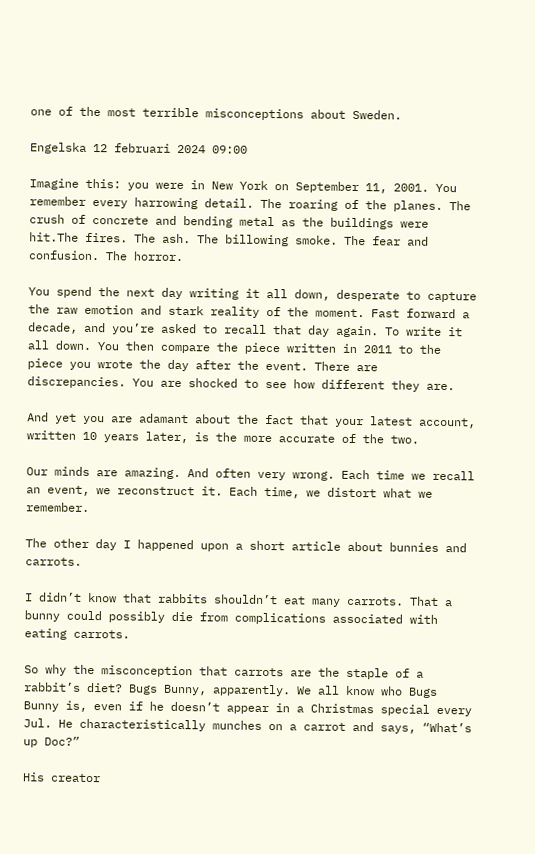one of the most terrible misconceptions about Sweden.

Engelska 12 februari 2024 09:00

Imagine this: you were in New York on September 11, 2001. You remember every harrowing detail. The roaring of the planes. The crush of concrete and bending metal as the buildings were hit.The fires. The ash. The billowing smoke. The fear and confusion. The horror.

You spend the next day writing it all down, desperate to capture the raw emotion and stark reality of the moment. Fast forward a decade, and you’re asked to recall that day again. To write it all down. You then compare the piece written in 2011 to the piece you wrote the day after the event. There are discrepancies. You are shocked to see how different they are.

And yet you are adamant about the fact that your latest account, written 10 years later, is the more accurate of the two.

Our minds are amazing. And often very wrong. Each time we recall an event, we reconstruct it. Each time, we distort what we remember.

The other day I happened upon a short article about bunnies and carrots.

I didn’t know that rabbits shouldn’t eat many carrots. That a bunny could possibly die from complications associated with eating carrots.

So why the misconception that carrots are the staple of a rabbit’s diet? Bugs Bunny, apparently. We all know who Bugs Bunny is, even if he doesn’t appear in a Christmas special every Jul. He characteristically munches on a carrot and says, “What’s up Doc?”

His creator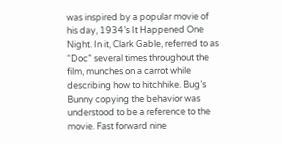was inspired by a popular movie of his day, 1934’s It Happened One Night. In it, Clark Gable, referred to as “Doc” several times throughout the film, munches on a carrot while describing how to hitchhike. Bug’s Bunny copying the behavior was understood to be a reference to the movie. Fast forward nine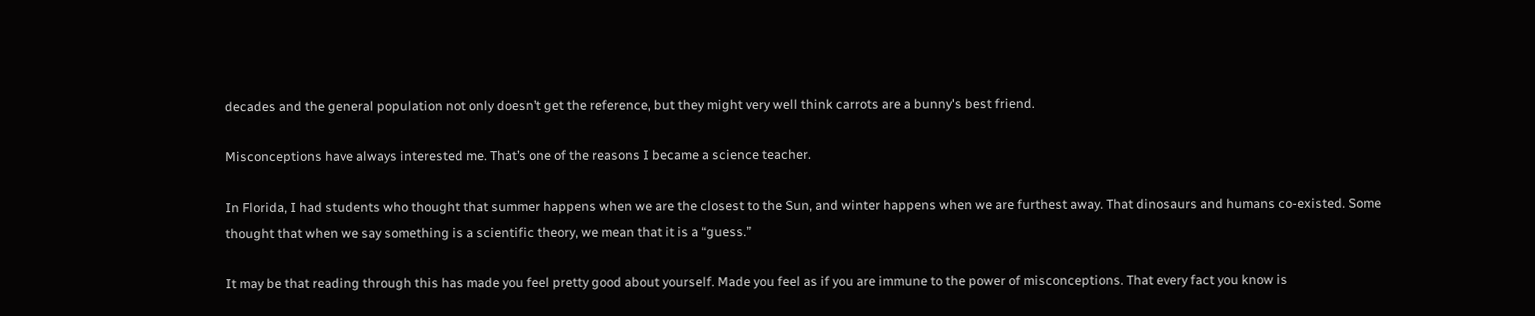decades and the general population not only doesn’t get the reference, but they might very well think carrots are a bunny's best friend.

Misconceptions have always interested me. That’s one of the reasons I became a science teacher.

In Florida, I had students who thought that summer happens when we are the closest to the Sun, and winter happens when we are furthest away. That dinosaurs and humans co-existed. Some thought that when we say something is a scientific theory, we mean that it is a “guess.”

It may be that reading through this has made you feel pretty good about yourself. Made you feel as if you are immune to the power of misconceptions. That every fact you know is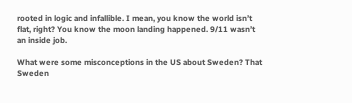rooted in logic and infallible. I mean, you know the world isn’t flat, right? You know the moon landing happened. 9/11 wasn’t an inside job.

What were some misconceptions in the US about Sweden? That Sweden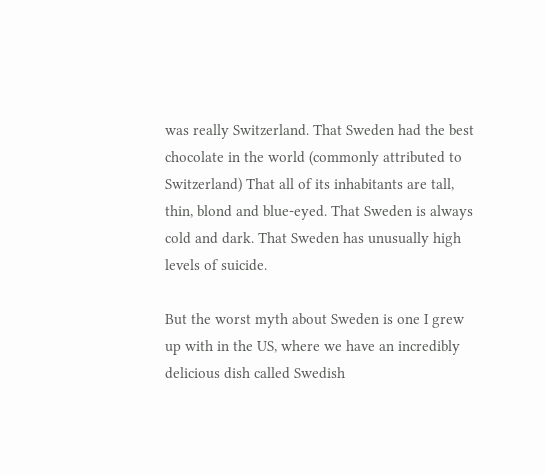was really Switzerland. That Sweden had the best chocolate in the world (commonly attributed to Switzerland) That all of its inhabitants are tall, thin, blond and blue-eyed. That Sweden is always cold and dark. That Sweden has unusually high levels of suicide.

But the worst myth about Sweden is one I grew up with in the US, where we have an incredibly delicious dish called Swedish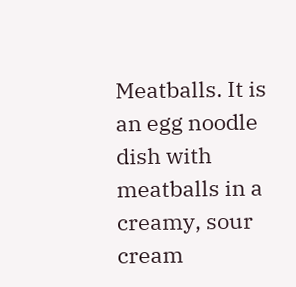Meatballs. It is an egg noodle dish with meatballs in a creamy, sour cream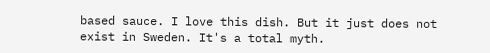based sauce. I love this dish. But it just does not exist in Sweden. It's a total myth.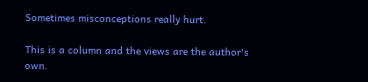Sometimes misconceptions really hurt.

This is a column and the views are the author's own.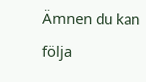Ämnen du kan följa